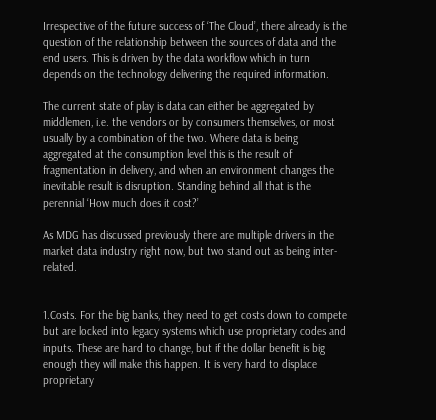Irrespective of the future success of ‘The Cloud’, there already is the question of the relationship between the sources of data and the end users. This is driven by the data workflow which in turn depends on the technology delivering the required information.

The current state of play is data can either be aggregated by middlemen, i.e. the vendors or by consumers themselves, or most usually by a combination of the two. Where data is being aggregated at the consumption level this is the result of fragmentation in delivery, and when an environment changes the inevitable result is disruption. Standing behind all that is the perennial ‘How much does it cost?’

As MDG has discussed previously there are multiple drivers in the market data industry right now, but two stand out as being inter-related.


1.Costs. For the big banks, they need to get costs down to compete but are locked into legacy systems which use proprietary codes and inputs. These are hard to change, but if the dollar benefit is big enough they will make this happen. It is very hard to displace proprietary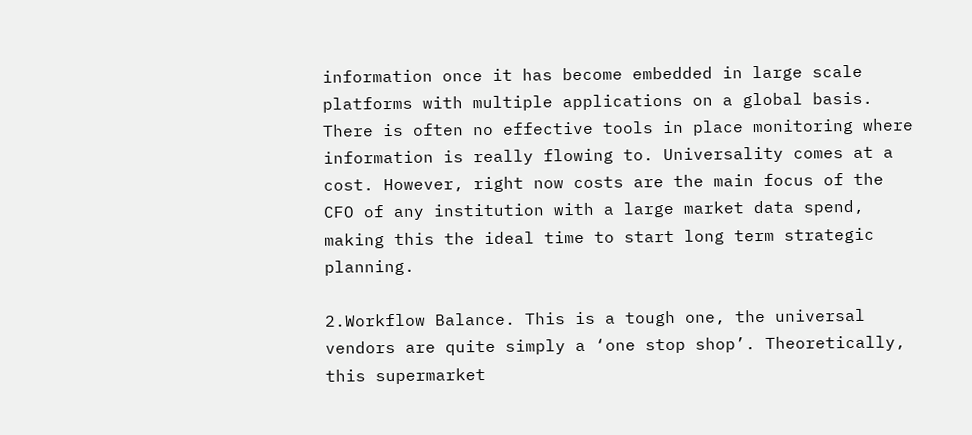information once it has become embedded in large scale platforms with multiple applications on a global basis. There is often no effective tools in place monitoring where information is really flowing to. Universality comes at a cost. However, right now costs are the main focus of the CFO of any institution with a large market data spend, making this the ideal time to start long term strategic planning.

2.Workflow Balance. This is a tough one, the universal vendors are quite simply a ‘one stop shop’. Theoretically, this supermarket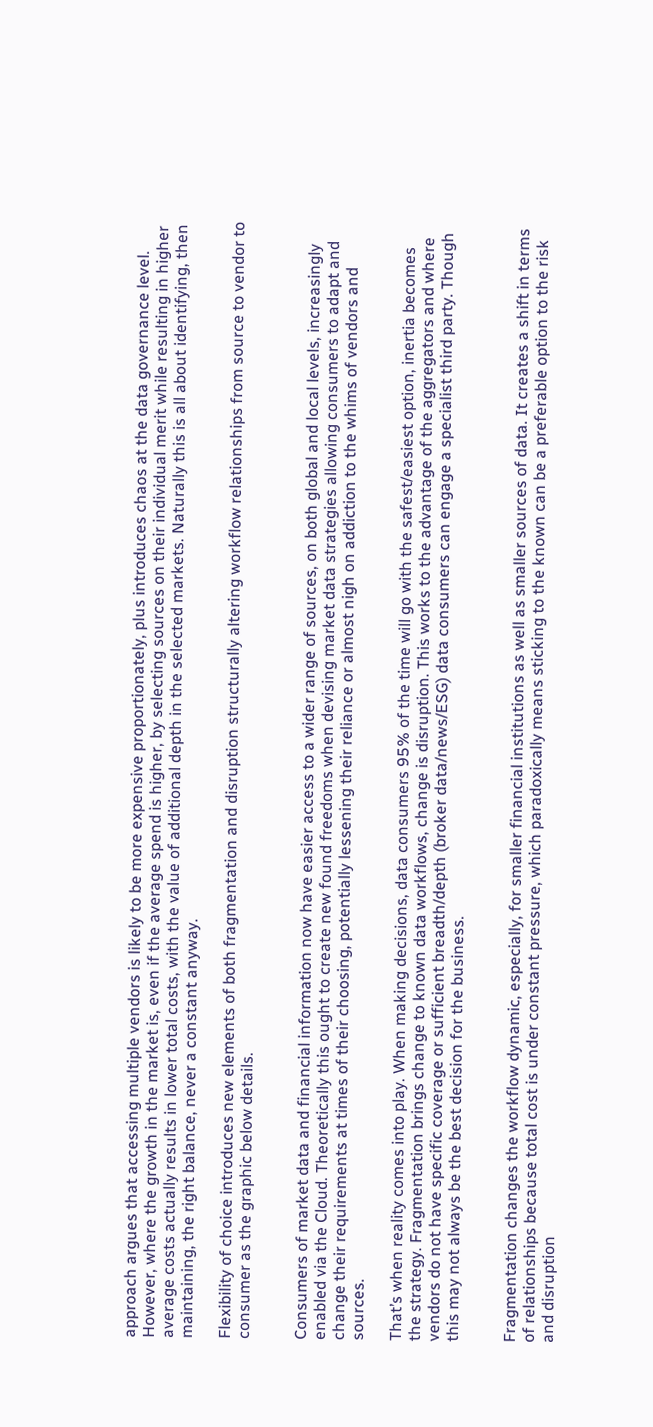approach argues that accessing multiple vendors is likely to be more expensive proportionately, plus introduces chaos at the data governance level. However, where the growth in the market is, even if the average spend is higher, by selecting sources on their individual merit while resulting in higher average costs actually results in lower total costs, with the value of additional depth in the selected markets. Naturally this is all about identifying, then maintaining, the right balance, never a constant anyway.

Flexibility of choice introduces new elements of both fragmentation and disruption structurally altering workflow relationships from source to vendor to consumer as the graphic below details.


Consumers of market data and financial information now have easier access to a wider range of sources, on both global and local levels, increasingly enabled via the Cloud. Theoretically this ought to create new found freedoms when devising market data strategies allowing consumers to adapt and change their requirements at times of their choosing, potentially lessening their reliance or almost nigh on addiction to the whims of vendors and sources.

That’s when reality comes into play. When making decisions, data consumers 95% of the time will go with the safest/easiest option, inertia becomes the strategy. Fragmentation brings change to known data workflows, change is disruption. This works to the advantage of the aggregators and where vendors do not have specific coverage or sufficient breadth/depth (broker data/news/ESG) data consumers can engage a specialist third party. Though this may not always be the best decision for the business.


Fragmentation changes the workflow dynamic, especially, for smaller financial institutions as well as smaller sources of data. It creates a shift in terms of relationships because total cost is under constant pressure, which paradoxically means sticking to the known can be a preferable option to the risk and disruption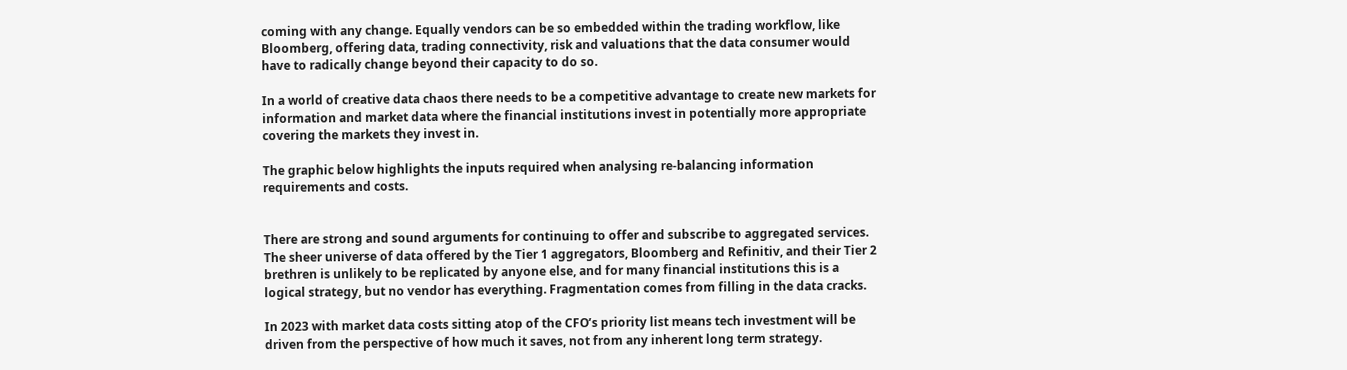coming with any change. Equally vendors can be so embedded within the trading workflow, like Bloomberg, offering data, trading connectivity, risk and valuations that the data consumer would have to radically change beyond their capacity to do so.

In a world of creative data chaos there needs to be a competitive advantage to create new markets for information and market data where the financial institutions invest in potentially more appropriate covering the markets they invest in.

The graphic below highlights the inputs required when analysing re-balancing information requirements and costs.


There are strong and sound arguments for continuing to offer and subscribe to aggregated services. The sheer universe of data offered by the Tier 1 aggregators, Bloomberg and Refinitiv, and their Tier 2 brethren is unlikely to be replicated by anyone else, and for many financial institutions this is a logical strategy, but no vendor has everything. Fragmentation comes from filling in the data cracks.

In 2023 with market data costs sitting atop of the CFO’s priority list means tech investment will be driven from the perspective of how much it saves, not from any inherent long term strategy.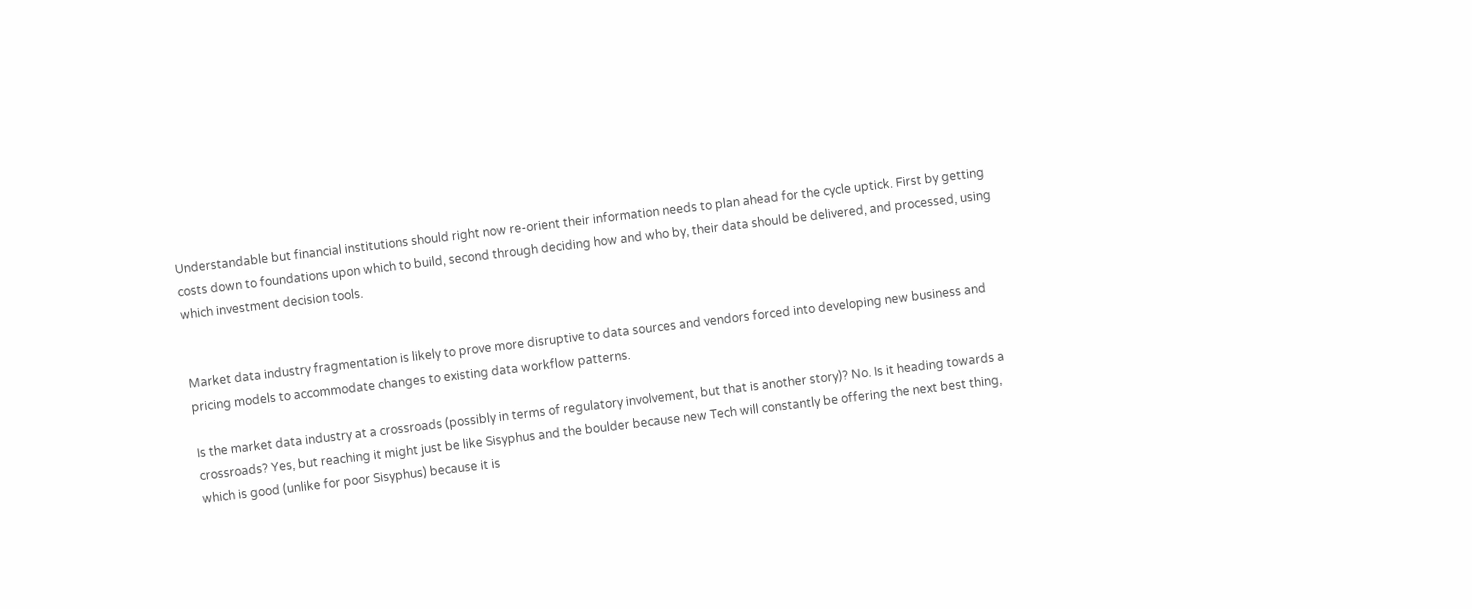Understandable but financial institutions should right now re-orient their information needs to plan ahead for the cycle uptick. First by getting costs down to foundations upon which to build, second through deciding how and who by, their data should be delivered, and processed, using which investment decision tools.


Market data industry fragmentation is likely to prove more disruptive to data sources and vendors forced into developing new business and pricing models to accommodate changes to existing data workflow patterns.

Is the market data industry at a crossroads (possibly in terms of regulatory involvement, but that is another story)? No. Is it heading towards a crossroads? Yes, but reaching it might just be like Sisyphus and the boulder because new Tech will constantly be offering the next best thing, which is good (unlike for poor Sisyphus) because it is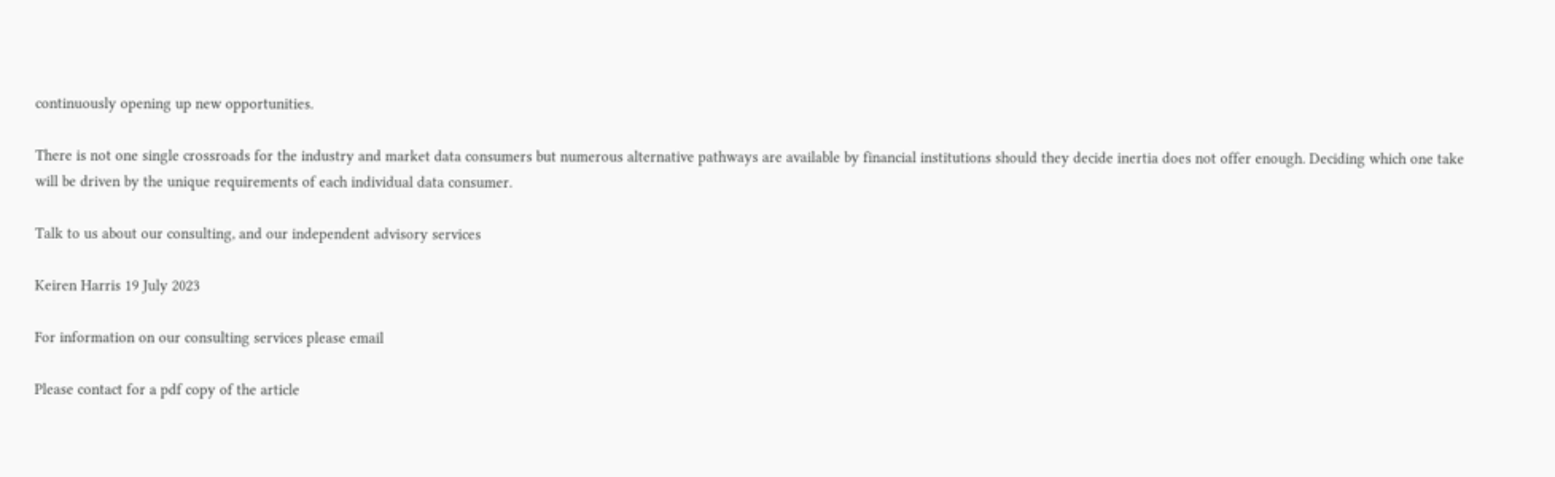continuously opening up new opportunities.

There is not one single crossroads for the industry and market data consumers but numerous alternative pathways are available by financial institutions should they decide inertia does not offer enough. Deciding which one take will be driven by the unique requirements of each individual data consumer.

Talk to us about our consulting, and our independent advisory services

Keiren Harris 19 July 2023

For information on our consulting services please email

Please contact for a pdf copy of the article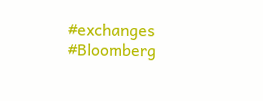#exchanges #Bloomberg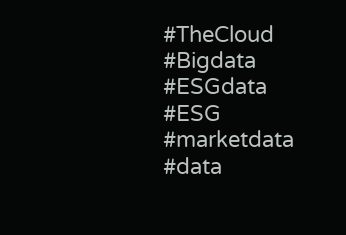#TheCloud #Bigdata #ESGdata #ESG #marketdata #data